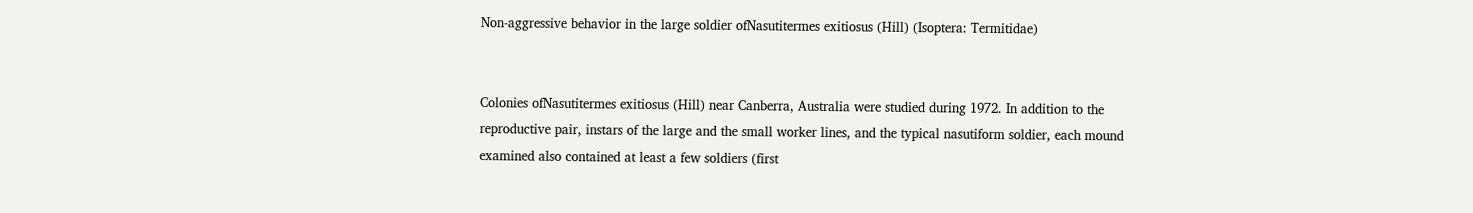Non-aggressive behavior in the large soldier ofNasutitermes exitiosus (Hill) (Isoptera: Termitidae)


Colonies ofNasutitermes exitiosus (Hill) near Canberra, Australia were studied during 1972. In addition to the reproductive pair, instars of the large and the small worker lines, and the typical nasutiform soldier, each mound examined also contained at least a few soldiers (first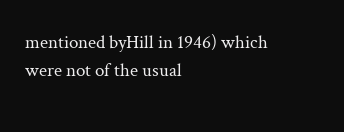mentioned byHill in 1946) which were not of the usual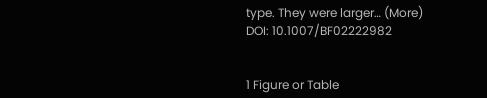type. They were larger… (More)
DOI: 10.1007/BF02222982


1 Figure or Table